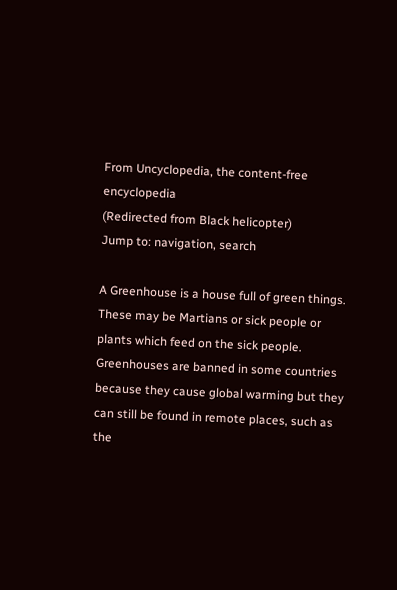From Uncyclopedia, the content-free encyclopedia
(Redirected from Black helicopter)
Jump to: navigation, search

A Greenhouse is a house full of green things. These may be Martians or sick people or plants which feed on the sick people. Greenhouses are banned in some countries because they cause global warming but they can still be found in remote places, such as the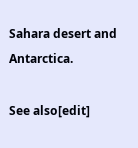Sahara desert and Antarctica.

See also[edit]